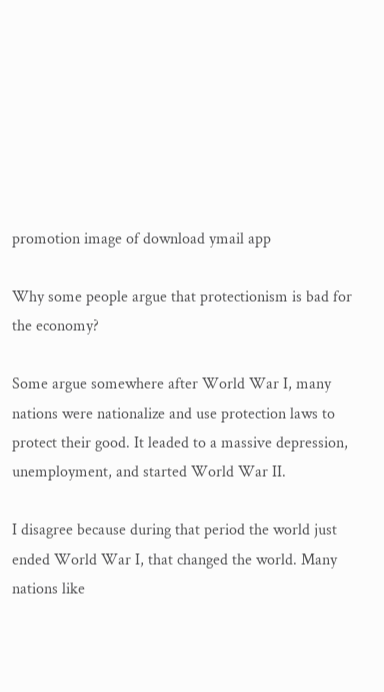promotion image of download ymail app

Why some people argue that protectionism is bad for the economy?

Some argue somewhere after World War I, many nations were nationalize and use protection laws to protect their good. It leaded to a massive depression, unemployment, and started World War II.

I disagree because during that period the world just ended World War I, that changed the world. Many nations like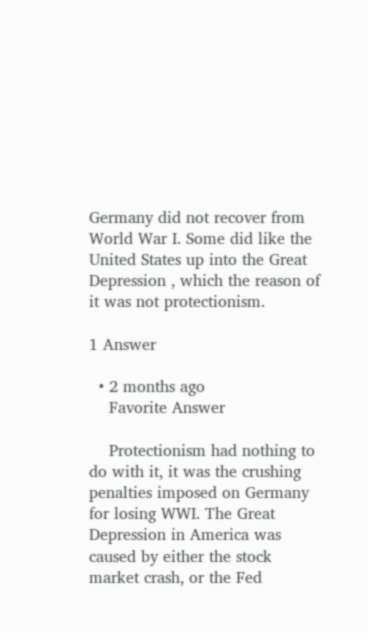Germany did not recover from World War I. Some did like the United States up into the Great Depression , which the reason of it was not protectionism.

1 Answer

  • 2 months ago
    Favorite Answer

    Protectionism had nothing to do with it, it was the crushing penalties imposed on Germany for losing WWI. The Great Depression in America was caused by either the stock market crash, or the Fed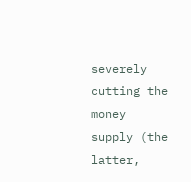severely cutting the money supply (the latter,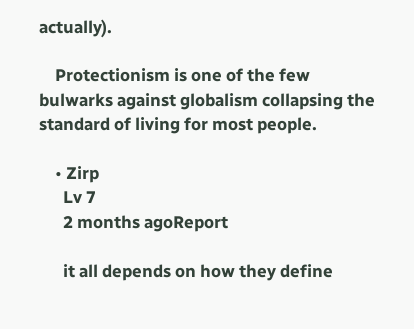actually).

    Protectionism is one of the few bulwarks against globalism collapsing the standard of living for most people.

    • Zirp
      Lv 7
      2 months agoReport

      it all depends on how they define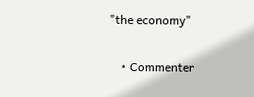"the economy"

    • Commenter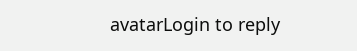avatarLogin to reply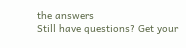the answers
Still have questions? Get your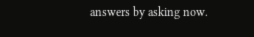answers by asking now.